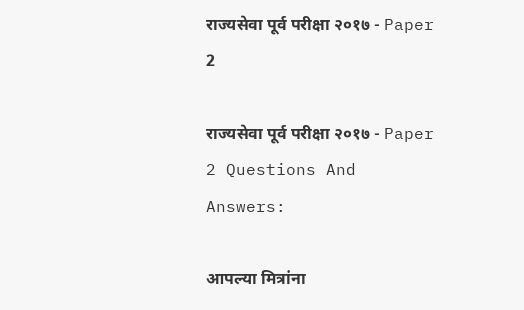राज्यसेवा पूर्व परीक्षा २०१७ - Paper 2

राज्यसेवा पूर्व परीक्षा २०१७ - Paper 2 Questions And Answers:

आपल्या मित्रांना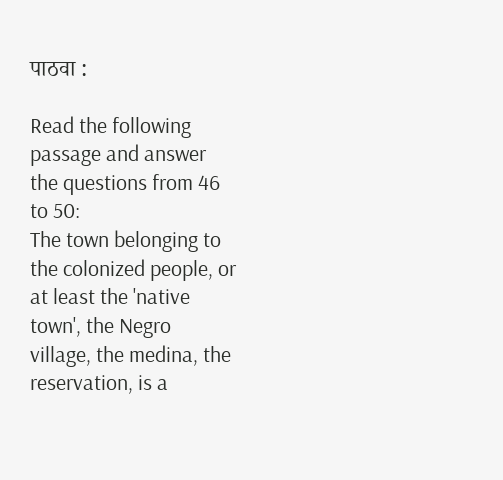पाठवा :

Read the following passage and answer the questions from 46 to 50:
The town belonging to the colonized people, or at least the 'native town', the Negro village, the medina, the reservation, is a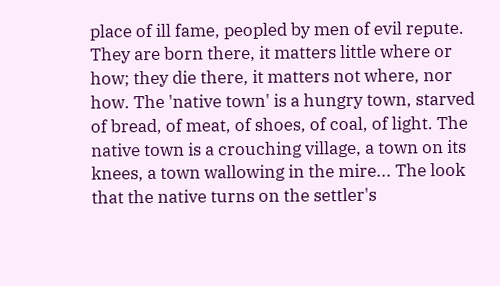place of ill fame, peopled by men of evil repute. They are born there, it matters little where or how; they die there, it matters not where, nor how. The 'native town' is a hungry town, starved of bread, of meat, of shoes, of coal, of light. The native town is a crouching village, a town on its knees, a town wallowing in the mire... The look that the native turns on the settler's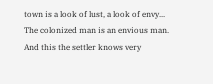town is a look of lust, a look of envy... The colonized man is an envious man. And this the settler knows very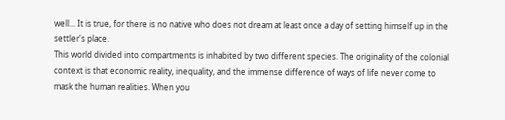well... It is true, for there is no native who does not dream at least once a day of setting himself up in the settler's place.
This world divided into compartments is inhabited by two different species. The originality of the colonial context is that economic reality, inequality, and the immense difference of ways of life never come to mask the human realities. When you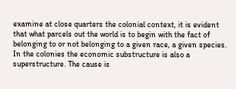examine at close quarters the colonial context, it is evident that what parcels out the world is to begin with the fact of belonging to or not belonging to a given race, a given species. In the colonies the economic substructure is also a superstructure. The cause is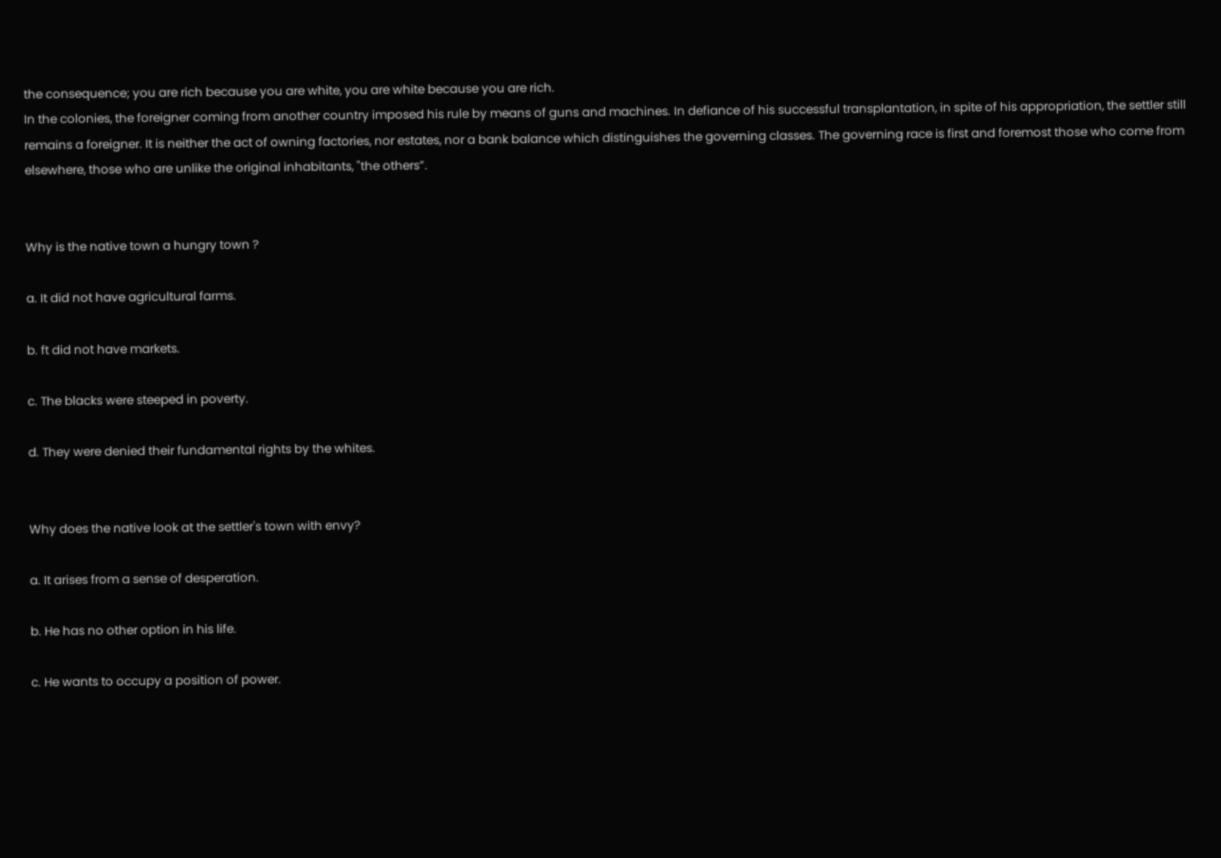the consequence; you are rich because you are white, you are white because you are rich.
In the colonies, the foreigner coming from another country imposed his rule by means of guns and machines. In defiance of his successful transplantation, in spite of his appropriation, the settler still remains a foreigner. It is neither the act of owning factories, nor estates, nor a bank balance which distinguishes the governing classes. The governing race is first and foremost those who come from elsewhere, those who are unlike the original inhabitants, "the others”.


Why is the native town a hungry town ?

a. It did not have agricultural farms.

b. ft did not have markets.

c. The blacks were steeped in poverty.

d. They were denied their fundamental rights by the whites.


Why does the native look at the settler's town with envy?

a. It arises from a sense of desperation.

b. He has no other option in his life.

c. He wants to occupy a position of power.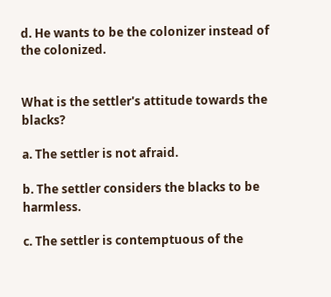d. He wants to be the colonizer instead of the colonized.


What is the settler's attitude towards the blacks?

a. The settler is not afraid.

b. The settler considers the blacks to be harmless.

c. The settler is contemptuous of the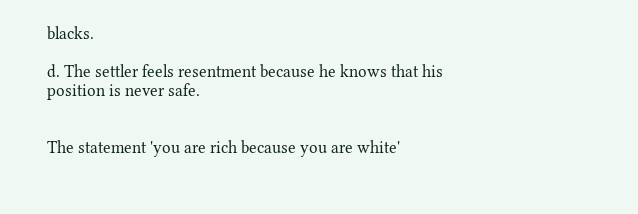blacks.

d. The settler feels resentment because he knows that his position is never safe.


The statement 'you are rich because you are white'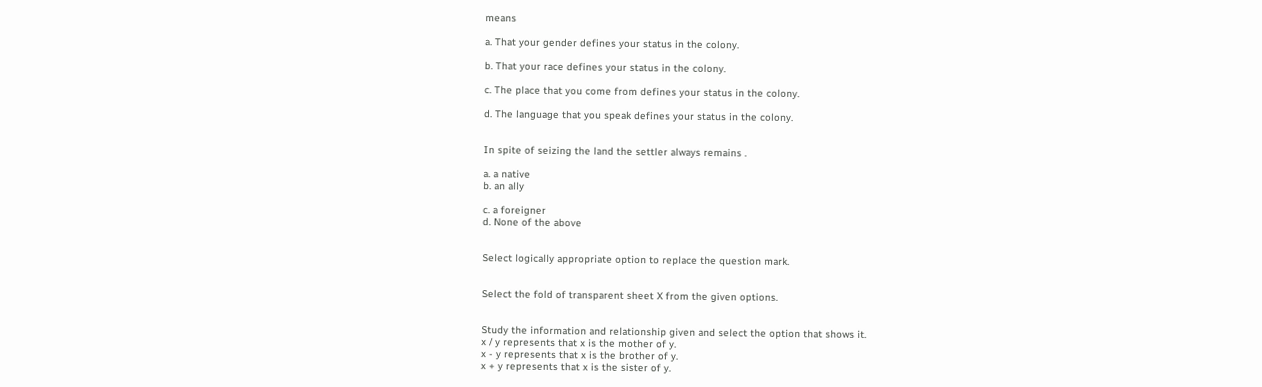means

a. That your gender defines your status in the colony.

b. That your race defines your status in the colony.

c. The place that you come from defines your status in the colony.

d. The language that you speak defines your status in the colony.


In spite of seizing the land the settler always remains .

a. a native
b. an ally

c. a foreigner
d. None of the above


Select logically appropriate option to replace the question mark.


Select the fold of transparent sheet X from the given options.


Study the information and relationship given and select the option that shows it.
x / y represents that x is the mother of y.
x - y represents that x is the brother of y.
x + y represents that x is the sister of y.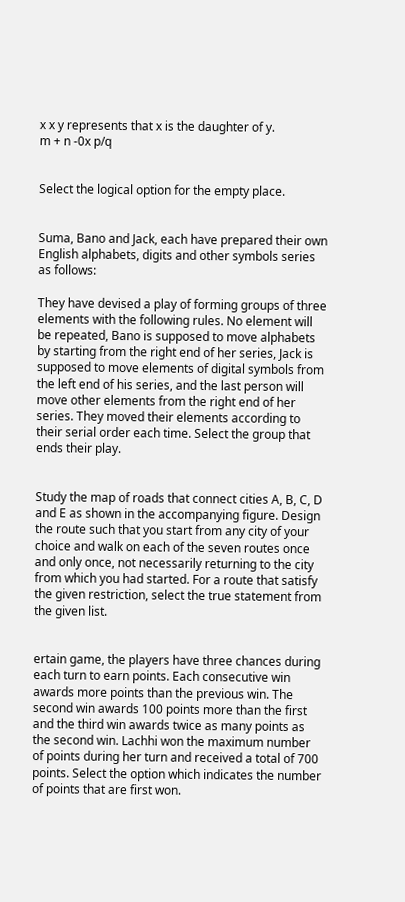x x y represents that x is the daughter of y.
m + n -0x p/q


Select the logical option for the empty place.


Suma, Bano and Jack, each have prepared their own English alphabets, digits and other symbols series as follows:

They have devised a play of forming groups of three elements with the following rules. No element will be repeated, Bano is supposed to move alphabets by starting from the right end of her series, Jack is supposed to move elements of digital symbols from the left end of his series, and the last person will move other elements from the right end of her series. They moved their elements according to their serial order each time. Select the group that ends their play.


Study the map of roads that connect cities A, B, C, D and E as shown in the accompanying figure. Design the route such that you start from any city of your choice and walk on each of the seven routes once and only once, not necessarily returning to the city from which you had started. For a route that satisfy the given restriction, select the true statement from the given list.


ertain game, the players have three chances during each turn to earn points. Each consecutive win awards more points than the previous win. The second win awards 100 points more than the first and the third win awards twice as many points as the second win. Lachhi won the maximum number of points during her turn and received a total of 700 points. Select the option which indicates the number of points that are first won.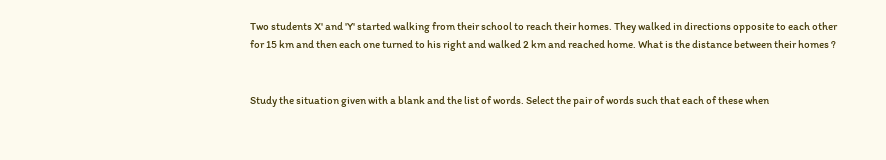Two students X' and 'Y' started walking from their school to reach their homes. They walked in directions opposite to each other for 15 km and then each one turned to his right and walked 2 km and reached home. What is the distance between their homes ?


Study the situation given with a blank and the list of words. Select the pair of words such that each of these when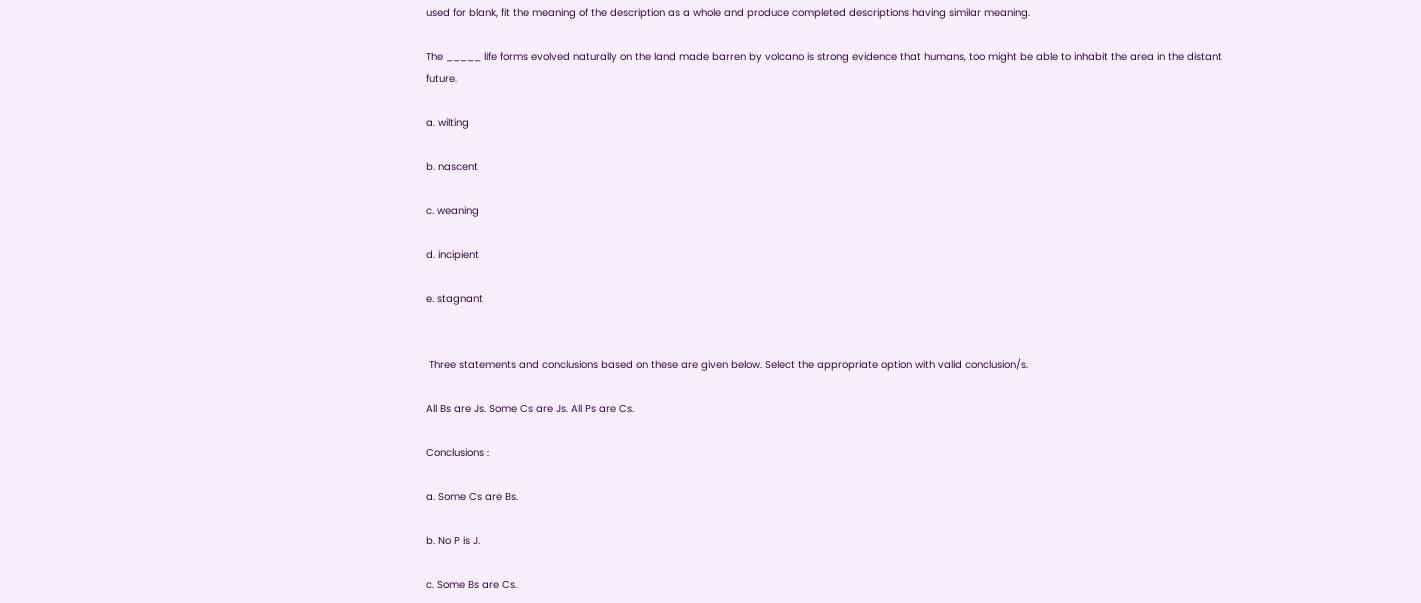used for blank, fit the meaning of the description as a whole and produce completed descriptions having similar meaning.

The _____ life forms evolved naturally on the land made barren by volcano is strong evidence that humans, too might be able to inhabit the area in the distant future.

a. wilting

b. nascent

c. weaning

d. incipient

e. stagnant


 Three statements and conclusions based on these are given below. Select the appropriate option with valid conclusion/s.

All Bs are Js. Some Cs are Js. All Ps are Cs.

Conclusions :

a. Some Cs are Bs.

b. No P is J.

c. Some Bs are Cs.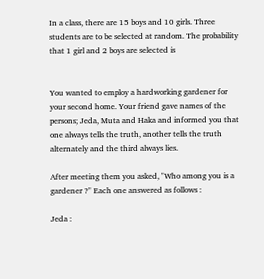In a class, there are 15 boys and 10 girls. Three students are to be selected at random. The probability that 1 girl and 2 boys are selected is


You wanted to employ a hardworking gardener for your second home. Your friend gave names of the persons; Jeda, Muta and Haka and informed you that one always tells the truth, another tells the truth alternately and the third always lies.

After meeting them you asked, "Who among you is a gardener ?" Each one answered as follows :

Jeda :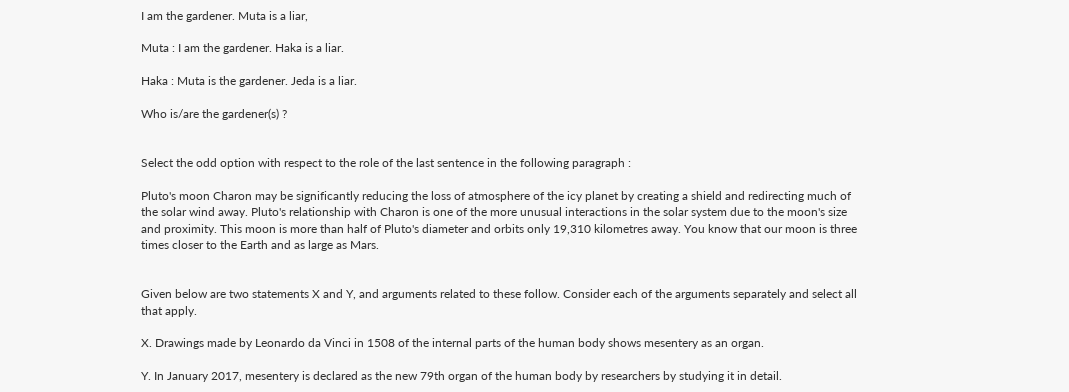I am the gardener. Muta is a liar,

Muta : I am the gardener. Haka is a liar.

Haka : Muta is the gardener. Jeda is a liar.

Who is/are the gardener(s) ?


Select the odd option with respect to the role of the last sentence in the following paragraph :

Pluto's moon Charon may be significantly reducing the loss of atmosphere of the icy planet by creating a shield and redirecting much of the solar wind away. Pluto's relationship with Charon is one of the more unusual interactions in the solar system due to the moon's size and proximity. This moon is more than half of Pluto's diameter and orbits only 19,310 kilometres away. You know that our moon is three times closer to the Earth and as large as Mars.


Given below are two statements X and Y, and arguments related to these follow. Consider each of the arguments separately and select all that apply.

X. Drawings made by Leonardo da Vinci in 1508 of the internal parts of the human body shows mesentery as an organ.

Y. In January 2017, mesentery is declared as the new 79th organ of the human body by researchers by studying it in detail.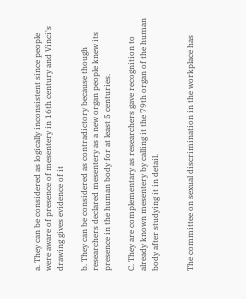a. They can be considered as logically inconsistent since people were aware of presence of mesentery in 16th century and Vinci's drawing gives evidence of it

b. They can be considered as contradictory because though researchers declared mesentery as a new organ people knew its presence in the human body for at least 5 centuries.

C. They are complementary as researchers gave recognition to already known mesentery by calling it the 79th organ of the human body after studying it in detail.


The committee on sexual discrimination in the workplace has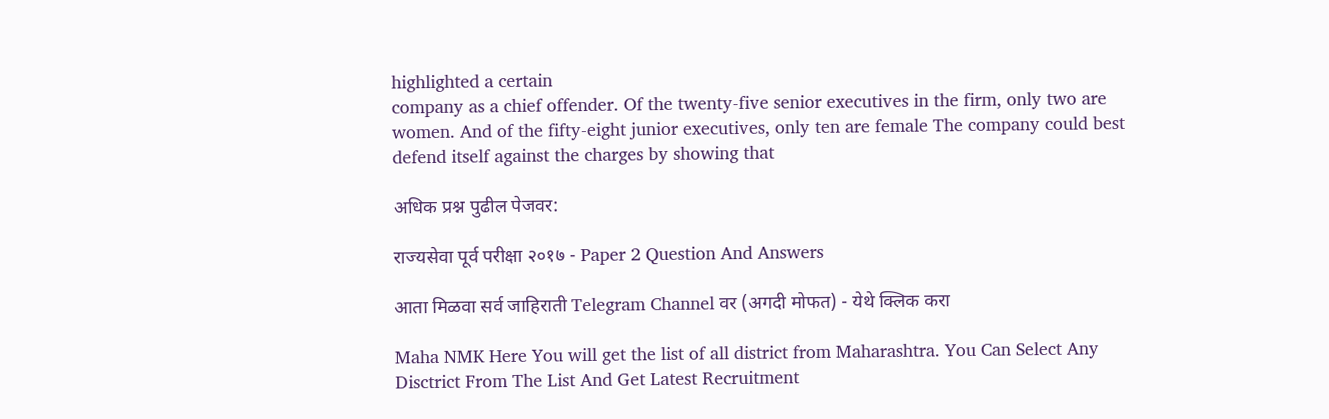highlighted a certain
company as a chief offender. Of the twenty-five senior executives in the firm, only two are women. And of the fifty-eight junior executives, only ten are female The company could best defend itself against the charges by showing that

अधिक प्रश्न पुढील पेजवर:

राज्यसेवा पूर्व परीक्षा २०१७ - Paper 2 Question And Answers

आता मिळवा सर्व जाहिराती Telegram Channel वर (अगदी मोफत) - येथे क्लिक करा

Maha NMK Here You will get the list of all district from Maharashtra. You Can Select Any Disctrict From The List And Get Latest Recruitment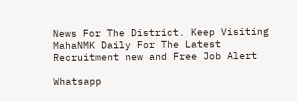News For The District. Keep Visiting MahaNMK Daily For The Latest Recruitment new and Free Job Alert

Whatsapp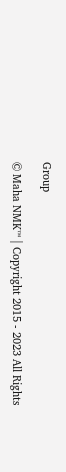Group

© Maha NMK™ | Copyright 2015 - 2023 All Rights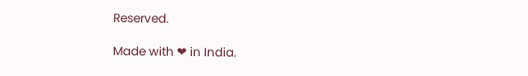Reserved.

Made with ❤ in India.